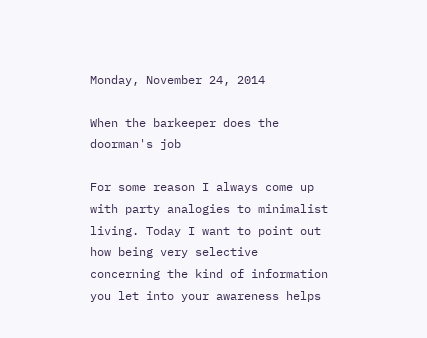Monday, November 24, 2014

When the barkeeper does the doorman's job

For some reason I always come up with party analogies to minimalist living. Today I want to point out how being very selective concerning the kind of information you let into your awareness helps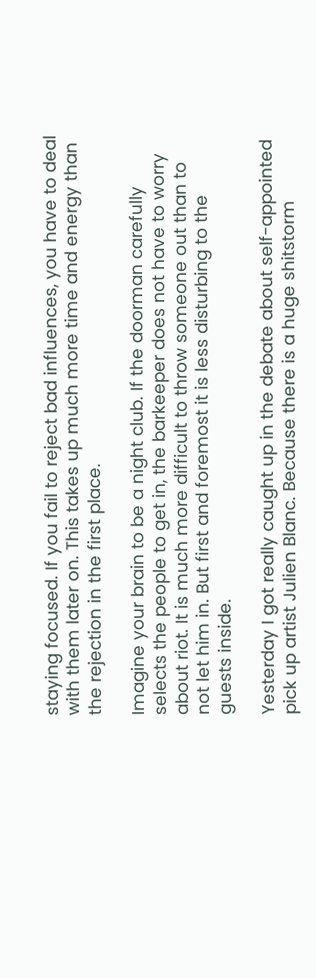staying focused. If you fail to reject bad influences, you have to deal with them later on. This takes up much more time and energy than the rejection in the first place.

Imagine your brain to be a night club. If the doorman carefully selects the people to get in, the barkeeper does not have to worry about riot. It is much more difficult to throw someone out than to not let him in. But first and foremost it is less disturbing to the guests inside.

Yesterday I got really caught up in the debate about self-appointed pick up artist Julien Blanc. Because there is a huge shitstorm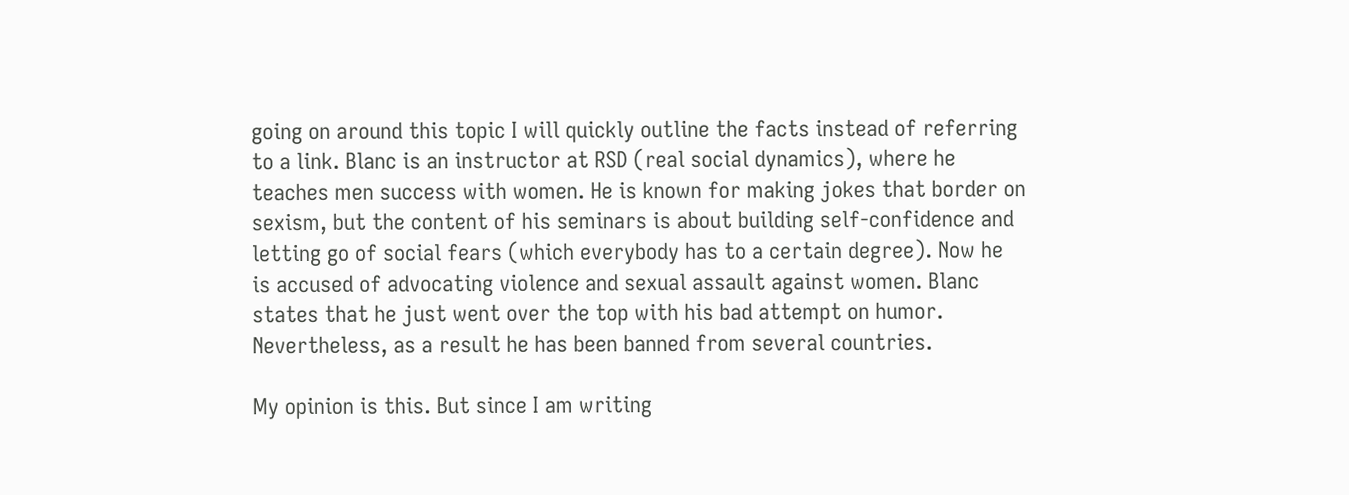going on around this topic I will quickly outline the facts instead of referring to a link. Blanc is an instructor at RSD (real social dynamics), where he teaches men success with women. He is known for making jokes that border on sexism, but the content of his seminars is about building self-confidence and letting go of social fears (which everybody has to a certain degree). Now he is accused of advocating violence and sexual assault against women. Blanc states that he just went over the top with his bad attempt on humor. Nevertheless, as a result he has been banned from several countries.

My opinion is this. But since I am writing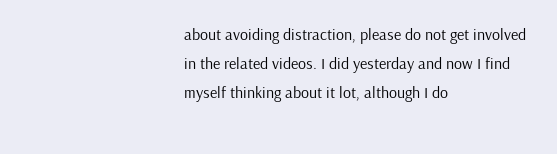about avoiding distraction, please do not get involved in the related videos. I did yesterday and now I find myself thinking about it lot, although I do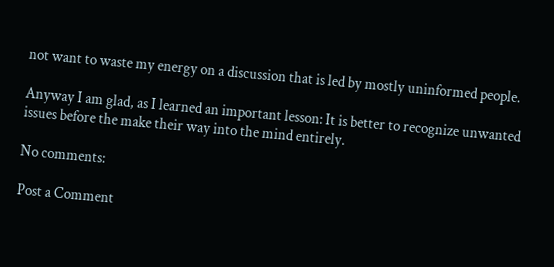not want to waste my energy on a discussion that is led by mostly uninformed people.

Anyway I am glad, as I learned an important lesson: It is better to recognize unwanted issues before the make their way into the mind entirely.

No comments:

Post a Comment